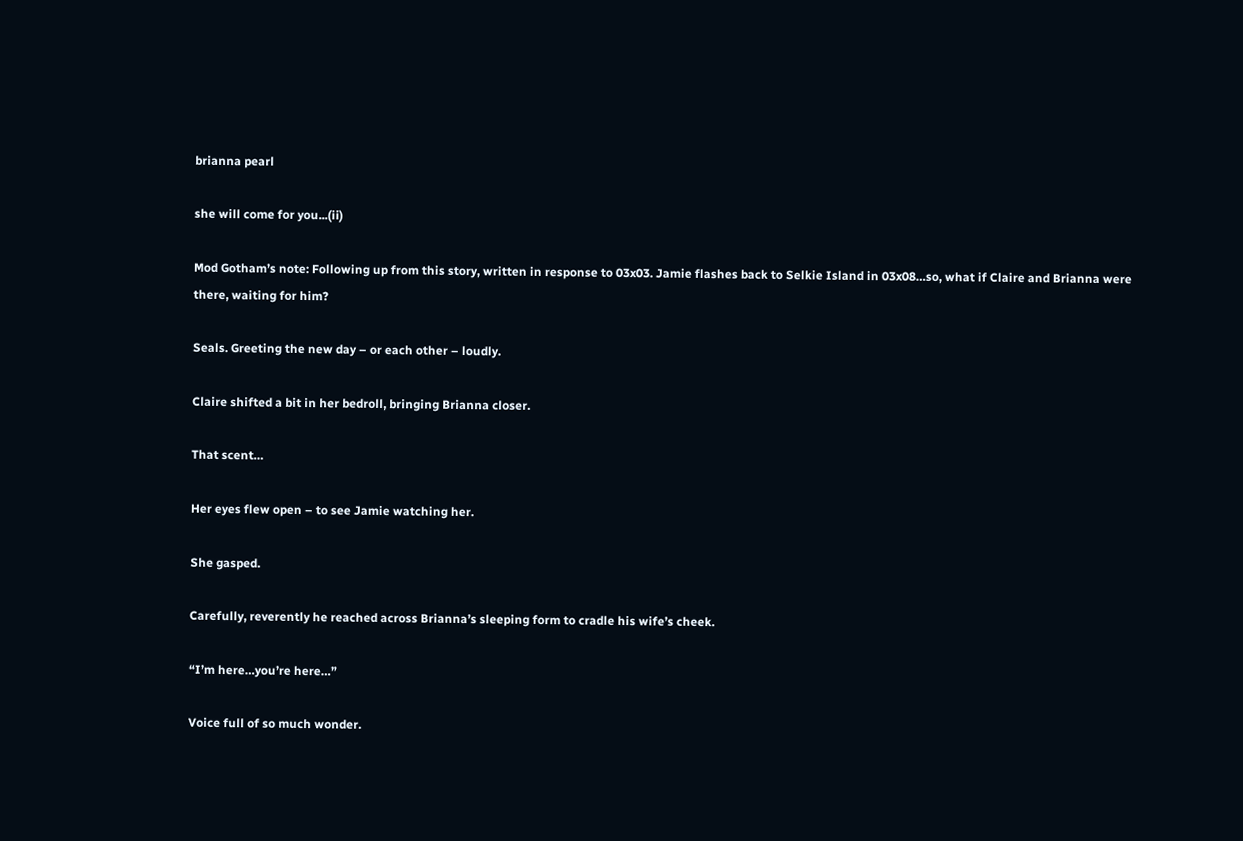brianna pearl

she will come for you...(ii)

Mod Gotham’s note: Following up from this story, written in response to 03x03. Jamie flashes back to Selkie Island in 03x08…so, what if Claire and Brianna were there, waiting for him?

Seals. Greeting the new day – or each other – loudly.

Claire shifted a bit in her bedroll, bringing Brianna closer.

That scent…

Her eyes flew open – to see Jamie watching her.

She gasped.

Carefully, reverently he reached across Brianna’s sleeping form to cradle his wife’s cheek.

“I’m here…you’re here…”

Voice full of so much wonder.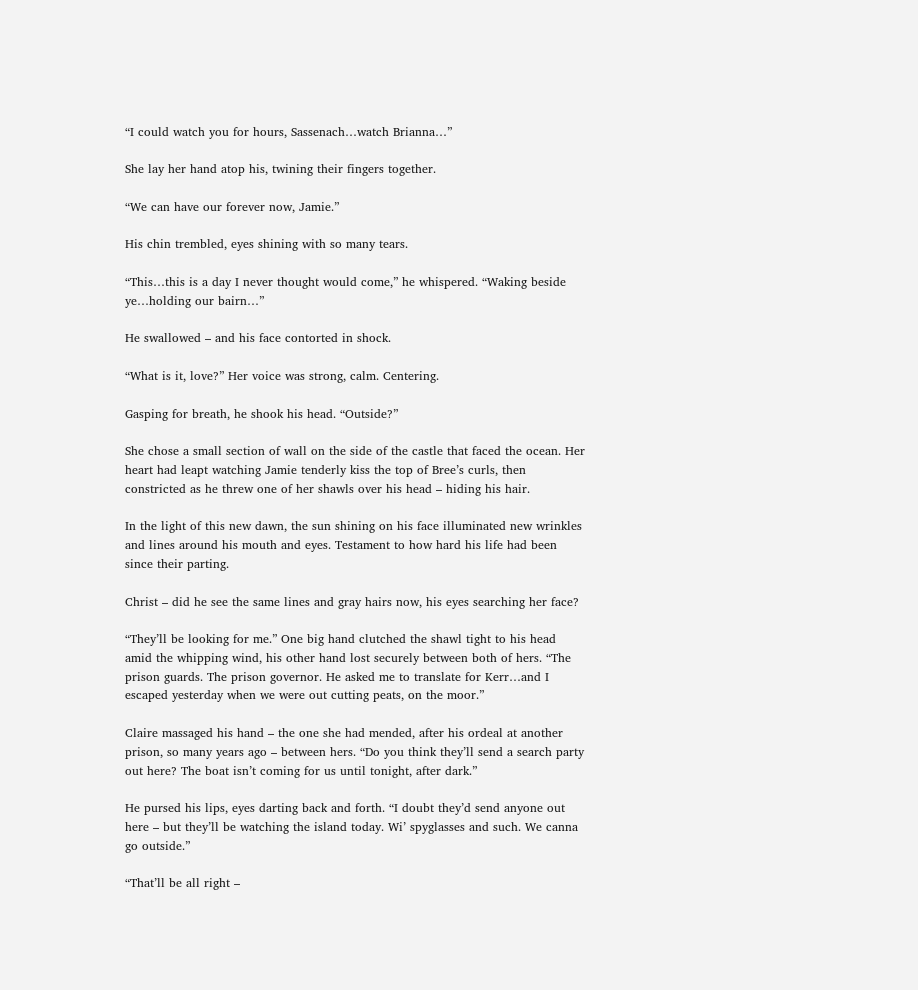“I could watch you for hours, Sassenach…watch Brianna…”

She lay her hand atop his, twining their fingers together.

“We can have our forever now, Jamie.”

His chin trembled, eyes shining with so many tears.

“This…this is a day I never thought would come,” he whispered. “Waking beside ye…holding our bairn…”

He swallowed – and his face contorted in shock.

“What is it, love?” Her voice was strong, calm. Centering.

Gasping for breath, he shook his head. “Outside?”

She chose a small section of wall on the side of the castle that faced the ocean. Her heart had leapt watching Jamie tenderly kiss the top of Bree’s curls, then constricted as he threw one of her shawls over his head – hiding his hair.

In the light of this new dawn, the sun shining on his face illuminated new wrinkles and lines around his mouth and eyes. Testament to how hard his life had been since their parting.

Christ – did he see the same lines and gray hairs now, his eyes searching her face?

“They’ll be looking for me.” One big hand clutched the shawl tight to his head amid the whipping wind, his other hand lost securely between both of hers. “The prison guards. The prison governor. He asked me to translate for Kerr…and I escaped yesterday when we were out cutting peats, on the moor.”

Claire massaged his hand – the one she had mended, after his ordeal at another prison, so many years ago – between hers. “Do you think they’ll send a search party out here? The boat isn’t coming for us until tonight, after dark.”

He pursed his lips, eyes darting back and forth. “I doubt they’d send anyone out here – but they’ll be watching the island today. Wi’ spyglasses and such. We canna go outside.”

“That’ll be all right –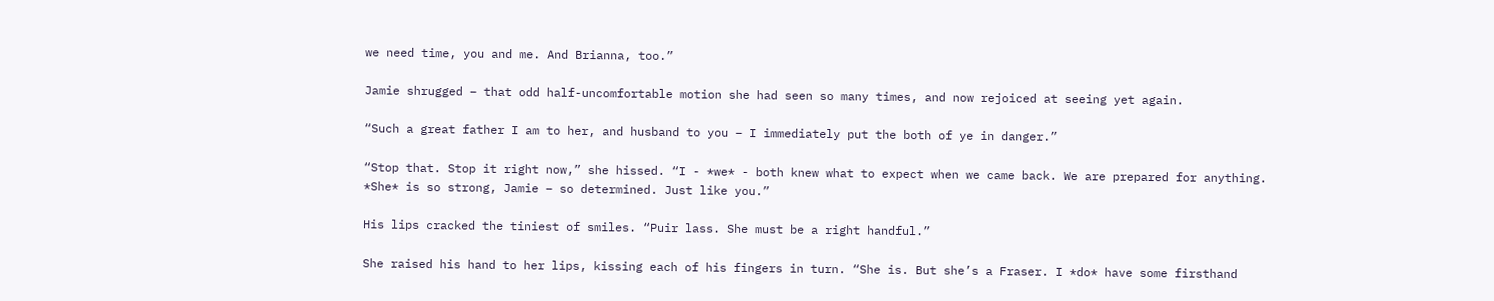we need time, you and me. And Brianna, too.”

Jamie shrugged – that odd half-uncomfortable motion she had seen so many times, and now rejoiced at seeing yet again.

“Such a great father I am to her, and husband to you – I immediately put the both of ye in danger.”

“Stop that. Stop it right now,” she hissed. “I - *we* - both knew what to expect when we came back. We are prepared for anything. *She* is so strong, Jamie – so determined. Just like you.”

His lips cracked the tiniest of smiles. “Puir lass. She must be a right handful.”

She raised his hand to her lips, kissing each of his fingers in turn. “She is. But she’s a Fraser. I *do* have some firsthand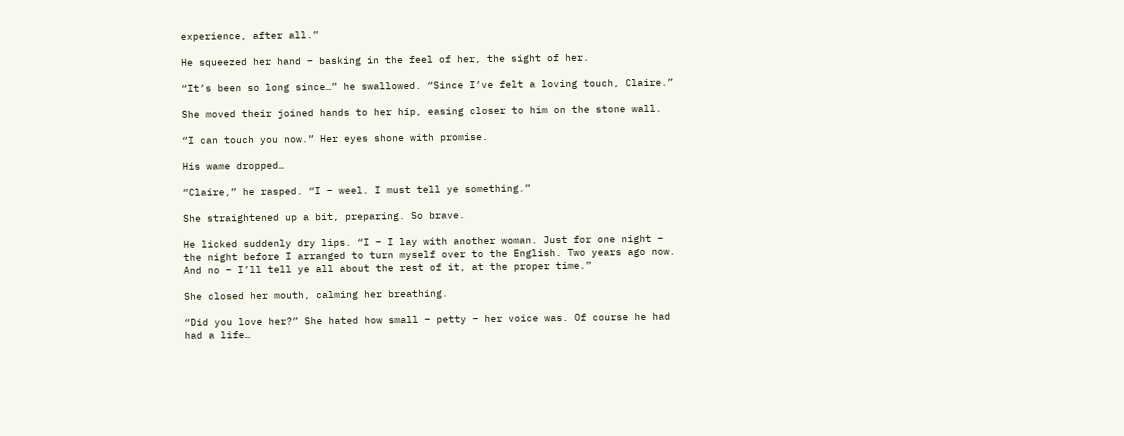experience, after all.”

He squeezed her hand – basking in the feel of her, the sight of her.

“It’s been so long since…” he swallowed. “Since I’ve felt a loving touch, Claire.”

She moved their joined hands to her hip, easing closer to him on the stone wall.

“I can touch you now.” Her eyes shone with promise.

His wame dropped…

“Claire,” he rasped. “I – weel. I must tell ye something.”

She straightened up a bit, preparing. So brave.

He licked suddenly dry lips. “I – I lay with another woman. Just for one night – the night before I arranged to turn myself over to the English. Two years ago now. And no – I’ll tell ye all about the rest of it, at the proper time.”

She closed her mouth, calming her breathing.

“Did you love her?” She hated how small – petty – her voice was. Of course he had had a life…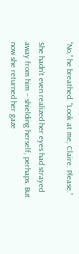“No,” he breathed. “Look at me, Claire. Please.”

She hadn’t even realized her eyes had strayed away from him – shielding herself, perhaps. But now she returned her gaze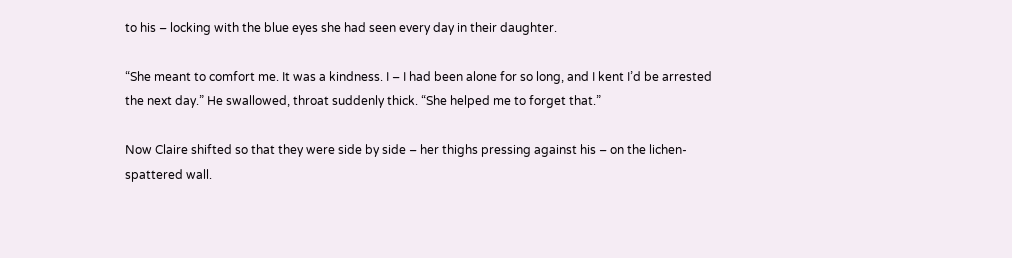to his – locking with the blue eyes she had seen every day in their daughter.

“She meant to comfort me. It was a kindness. I – I had been alone for so long, and I kent I’d be arrested the next day.” He swallowed, throat suddenly thick. “She helped me to forget that.”

Now Claire shifted so that they were side by side – her thighs pressing against his – on the lichen-spattered wall.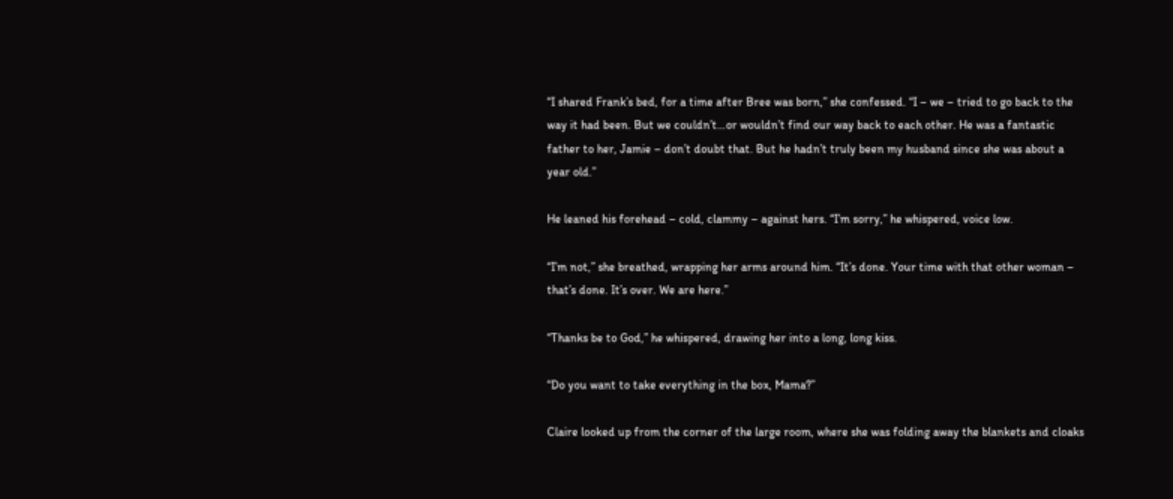“I shared Frank’s bed, for a time after Bree was born,” she confessed. “I – we – tried to go back to the way it had been. But we couldn’t…or wouldn’t find our way back to each other. He was a fantastic father to her, Jamie – don’t doubt that. But he hadn’t truly been my husband since she was about a year old.”

He leaned his forehead – cold, clammy – against hers. “I’m sorry,” he whispered, voice low.

“I’m not,” she breathed, wrapping her arms around him. “It’s done. Your time with that other woman – that’s done. It’s over. We are here.”

“Thanks be to God,” he whispered, drawing her into a long, long kiss.

“Do you want to take everything in the box, Mama?”

Claire looked up from the corner of the large room, where she was folding away the blankets and cloaks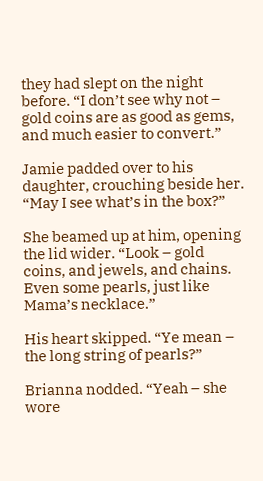they had slept on the night before. “I don’t see why not – gold coins are as good as gems, and much easier to convert.”

Jamie padded over to his daughter, crouching beside her. “May I see what’s in the box?”

She beamed up at him, opening the lid wider. “Look – gold coins, and jewels, and chains. Even some pearls, just like Mama’s necklace.”

His heart skipped. “Ye mean – the long string of pearls?”

Brianna nodded. “Yeah – she wore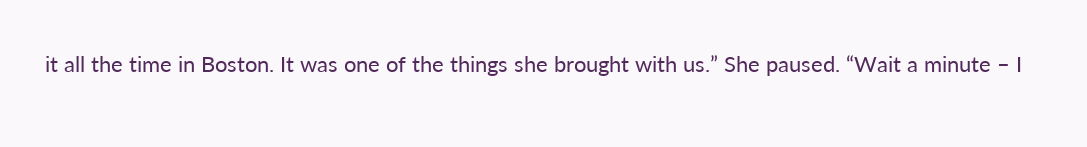it all the time in Boston. It was one of the things she brought with us.” She paused. “Wait a minute – I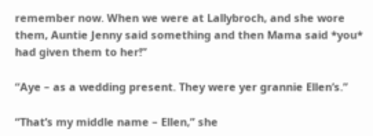remember now. When we were at Lallybroch, and she wore them, Auntie Jenny said something and then Mama said *you* had given them to her!”

“Aye – as a wedding present. They were yer grannie Ellen’s.”

“That’s my middle name – Ellen,” she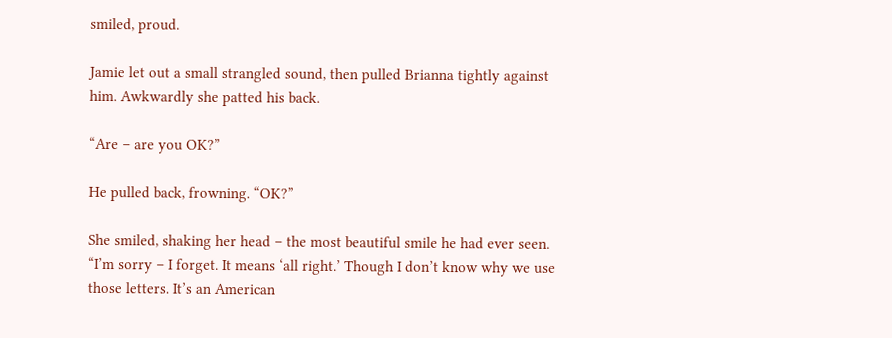smiled, proud.

Jamie let out a small strangled sound, then pulled Brianna tightly against him. Awkwardly she patted his back.

“Are – are you OK?”

He pulled back, frowning. “OK?”

She smiled, shaking her head – the most beautiful smile he had ever seen. “I’m sorry – I forget. It means ‘all right.’ Though I don’t know why we use those letters. It’s an American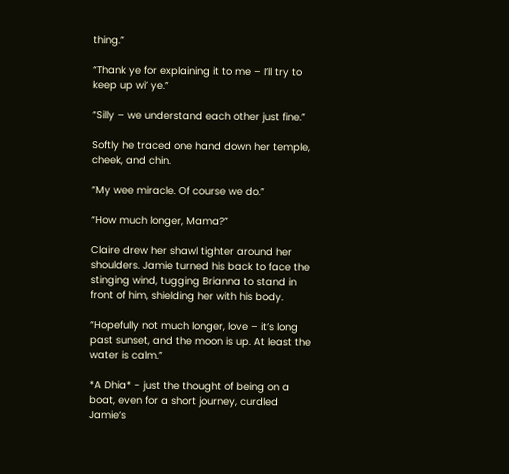thing.”

“Thank ye for explaining it to me – I’ll try to keep up wi’ ye.”

“Silly – we understand each other just fine.”

Softly he traced one hand down her temple, cheek, and chin.

“My wee miracle. Of course we do.”

“How much longer, Mama?”

Claire drew her shawl tighter around her shoulders. Jamie turned his back to face the stinging wind, tugging Brianna to stand in front of him, shielding her with his body.

“Hopefully not much longer, love – it’s long past sunset, and the moon is up. At least the water is calm.”

*A Dhia* - just the thought of being on a boat, even for a short journey, curdled Jamie’s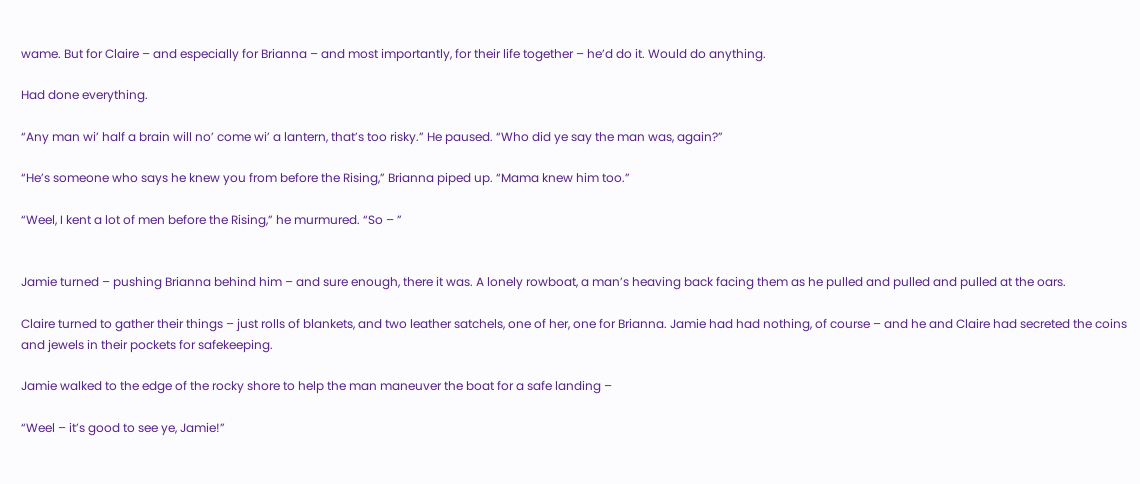wame. But for Claire – and especially for Brianna – and most importantly, for their life together – he’d do it. Would do anything.

Had done everything.

“Any man wi’ half a brain will no’ come wi’ a lantern, that’s too risky.” He paused. “Who did ye say the man was, again?”

“He’s someone who says he knew you from before the Rising,” Brianna piped up. “Mama knew him too.”

“Weel, I kent a lot of men before the Rising,” he murmured. “So – ”


Jamie turned – pushing Brianna behind him – and sure enough, there it was. A lonely rowboat, a man’s heaving back facing them as he pulled and pulled and pulled at the oars.

Claire turned to gather their things – just rolls of blankets, and two leather satchels, one of her, one for Brianna. Jamie had had nothing, of course – and he and Claire had secreted the coins and jewels in their pockets for safekeeping.

Jamie walked to the edge of the rocky shore to help the man maneuver the boat for a safe landing –

“Weel – it’s good to see ye, Jamie!”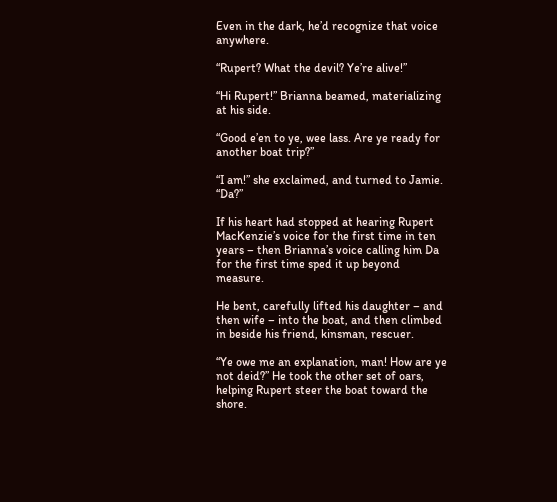Even in the dark, he’d recognize that voice anywhere.

“Rupert? What the devil? Ye’re alive!”

“Hi Rupert!” Brianna beamed, materializing at his side.

“Good e’en to ye, wee lass. Are ye ready for another boat trip?”

“I am!” she exclaimed, and turned to Jamie. “Da?”

If his heart had stopped at hearing Rupert MacKenzie’s voice for the first time in ten years – then Brianna’s voice calling him Da for the first time sped it up beyond measure.

He bent, carefully lifted his daughter – and then wife – into the boat, and then climbed in beside his friend, kinsman, rescuer.

“Ye owe me an explanation, man! How are ye not deid?” He took the other set of oars, helping Rupert steer the boat toward the shore.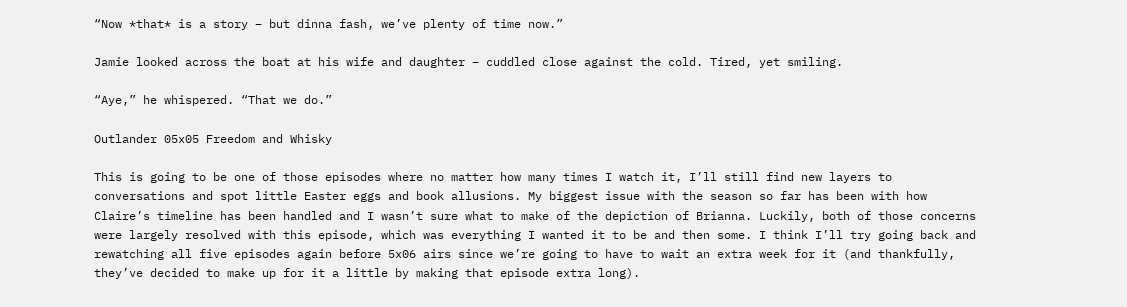“Now *that* is a story – but dinna fash, we’ve plenty of time now.”

Jamie looked across the boat at his wife and daughter – cuddled close against the cold. Tired, yet smiling.

“Aye,” he whispered. “That we do.”

Outlander 05x05 Freedom and Whisky

This is going to be one of those episodes where no matter how many times I watch it, I’ll still find new layers to conversations and spot little Easter eggs and book allusions. My biggest issue with the season so far has been with how Claire’s timeline has been handled and I wasn’t sure what to make of the depiction of Brianna. Luckily, both of those concerns were largely resolved with this episode, which was everything I wanted it to be and then some. I think I’ll try going back and rewatching all five episodes again before 5x06 airs since we’re going to have to wait an extra week for it (and thankfully, they’ve decided to make up for it a little by making that episode extra long).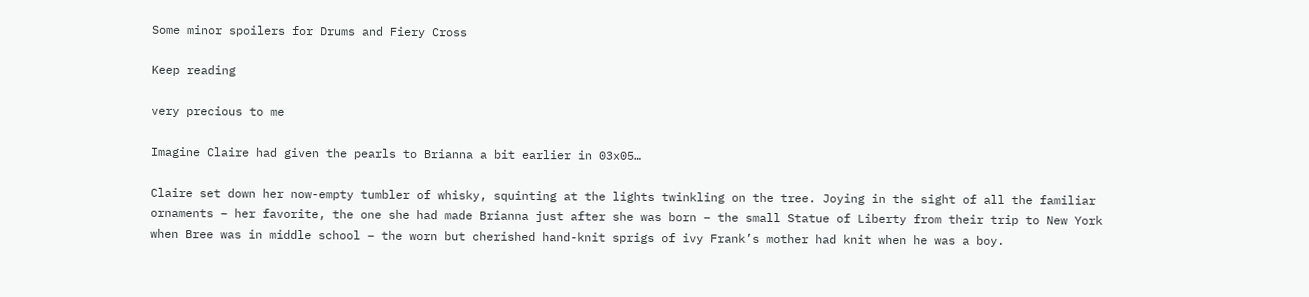Some minor spoilers for Drums and Fiery Cross

Keep reading

very precious to me

Imagine Claire had given the pearls to Brianna a bit earlier in 03x05…

Claire set down her now-empty tumbler of whisky, squinting at the lights twinkling on the tree. Joying in the sight of all the familiar ornaments – her favorite, the one she had made Brianna just after she was born – the small Statue of Liberty from their trip to New York when Bree was in middle school – the worn but cherished hand-knit sprigs of ivy Frank’s mother had knit when he was a boy.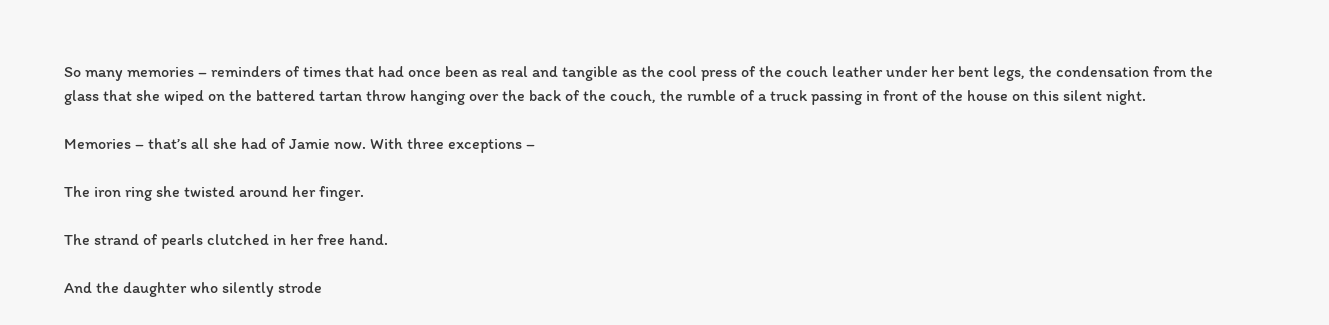So many memories – reminders of times that had once been as real and tangible as the cool press of the couch leather under her bent legs, the condensation from the glass that she wiped on the battered tartan throw hanging over the back of the couch, the rumble of a truck passing in front of the house on this silent night.

Memories – that’s all she had of Jamie now. With three exceptions –

The iron ring she twisted around her finger.

The strand of pearls clutched in her free hand.

And the daughter who silently strode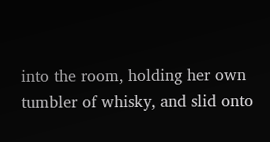into the room, holding her own tumbler of whisky, and slid onto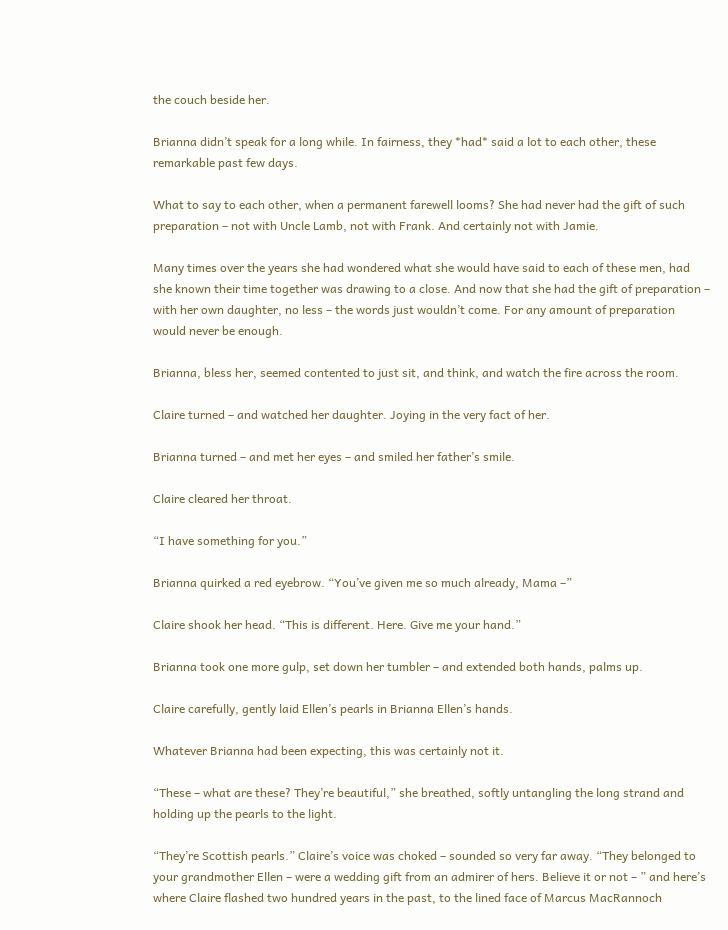the couch beside her.

Brianna didn’t speak for a long while. In fairness, they *had* said a lot to each other, these remarkable past few days.

What to say to each other, when a permanent farewell looms? She had never had the gift of such preparation – not with Uncle Lamb, not with Frank. And certainly not with Jamie.

Many times over the years she had wondered what she would have said to each of these men, had she known their time together was drawing to a close. And now that she had the gift of preparation – with her own daughter, no less – the words just wouldn’t come. For any amount of preparation would never be enough.

Brianna, bless her, seemed contented to just sit, and think, and watch the fire across the room.

Claire turned – and watched her daughter. Joying in the very fact of her.

Brianna turned – and met her eyes – and smiled her father’s smile.

Claire cleared her throat.

“I have something for you.”

Brianna quirked a red eyebrow. “You’ve given me so much already, Mama –”

Claire shook her head. “This is different. Here. Give me your hand.”

Brianna took one more gulp, set down her tumbler – and extended both hands, palms up.

Claire carefully, gently laid Ellen’s pearls in Brianna Ellen’s hands.

Whatever Brianna had been expecting, this was certainly not it.

“These – what are these? They’re beautiful,” she breathed, softly untangling the long strand and holding up the pearls to the light.

“They’re Scottish pearls.” Claire’s voice was choked – sounded so very far away. “They belonged to your grandmother Ellen – were a wedding gift from an admirer of hers. Believe it or not – ” and here’s where Claire flashed two hundred years in the past, to the lined face of Marcus MacRannoch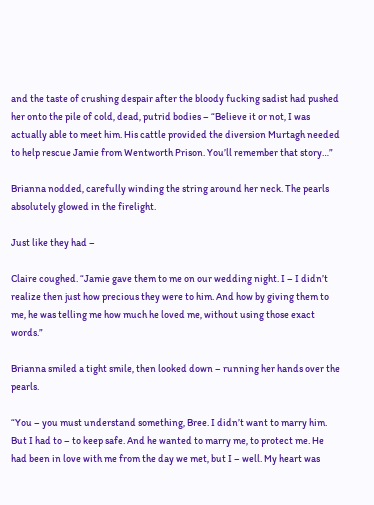and the taste of crushing despair after the bloody fucking sadist had pushed her onto the pile of cold, dead, putrid bodies – “Believe it or not, I was actually able to meet him. His cattle provided the diversion Murtagh needed to help rescue Jamie from Wentworth Prison. You’ll remember that story…”

Brianna nodded, carefully winding the string around her neck. The pearls absolutely glowed in the firelight.

Just like they had –

Claire coughed. “Jamie gave them to me on our wedding night. I – I didn’t realize then just how precious they were to him. And how by giving them to me, he was telling me how much he loved me, without using those exact words.”

Brianna smiled a tight smile, then looked down – running her hands over the pearls.

“You – you must understand something, Bree. I didn’t want to marry him. But I had to – to keep safe. And he wanted to marry me, to protect me. He had been in love with me from the day we met, but I – well. My heart was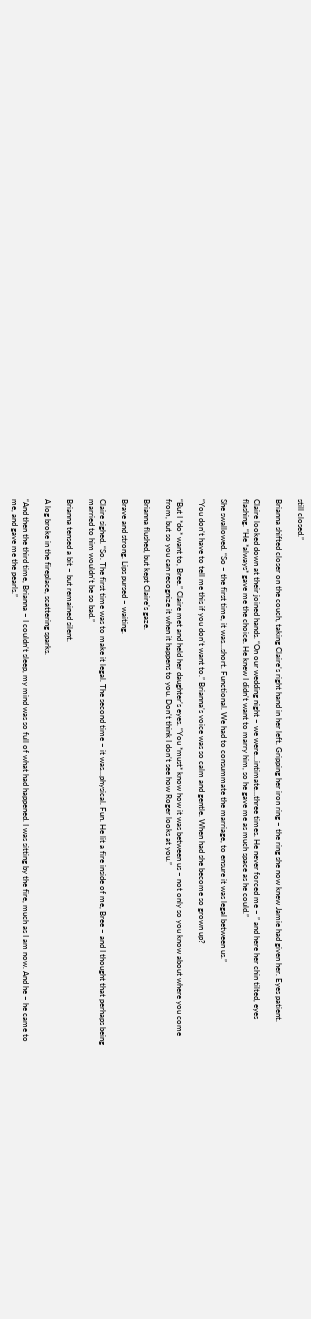still closed.”

Brianna shifted closer on the couch, taking Claire’s right hand in her left. Gripping her iron ring – the ring she now knew Jamie had given her. Eyes patient.

Claire looked down at their joined hands. “On our wedding night – we were…intimate…three times. He never forced me – ” and here her chin tilted, eyes flashing. “He *always* gave me the choice. He knew I didn’t want to marry him, so he gave me as much space as he could.”

She swallowed. “So – the first time, it was…short. Functional. We had to consummate the marriage, to ensure it was legal between us.”

“You don’t have to tell me this if you don’t want to.” Brianna’s voice was so calm and gentle. When had she become so grown up?

“But I *do* want to, Bree.” Claire met and held her daughter’s eyes. “You *must* know how it was between us – not only so you know about where you come from, but so you can recognize it when it happens to you. Don’t think I don’t see how Roger looks at you.”

Brianna flushed, but kept Claire’s gaze.

Brave and strong. Lips pursed – waiting.

Claire sighed. “So. The first time was to make it legal. The second time – it was…physical. Fun. He lit a fire inside of me, Bree – and I thought that perhaps being married to him wouldn’t be so bad.”

Brianna tensed a bit – but remained silent.

A log broke in the fireplace, scattering sparks.

“And then the third time, Brianna – I couldn’t sleep, my mind was so full of what had happened. I was sitting by the fire, much as I am now. And he – he came to me, and gave me the pearls.”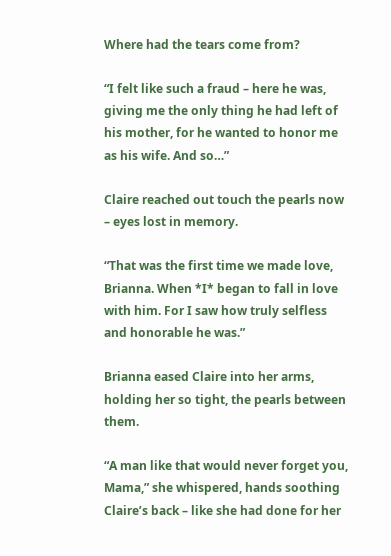Where had the tears come from?

“I felt like such a fraud – here he was, giving me the only thing he had left of his mother, for he wanted to honor me as his wife. And so…”

Claire reached out touch the pearls now – eyes lost in memory.

“That was the first time we made love, Brianna. When *I* began to fall in love with him. For I saw how truly selfless and honorable he was.”

Brianna eased Claire into her arms, holding her so tight, the pearls between them.

“A man like that would never forget you, Mama,” she whispered, hands soothing Claire’s back – like she had done for her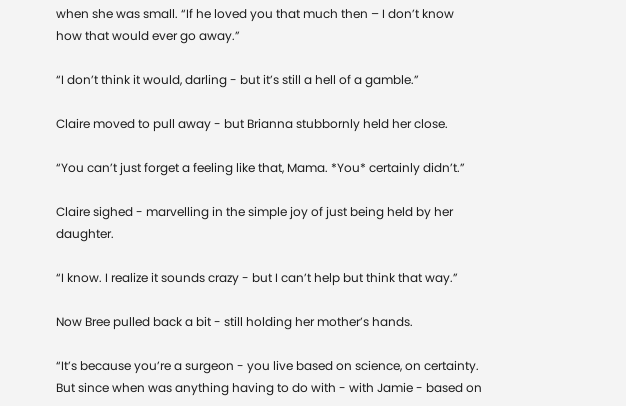when she was small. “If he loved you that much then – I don’t know how that would ever go away.”

“I don’t think it would, darling - but it’s still a hell of a gamble.”

Claire moved to pull away - but Brianna stubbornly held her close.

“You can’t just forget a feeling like that, Mama. *You* certainly didn’t.”

Claire sighed - marvelling in the simple joy of just being held by her daughter.

“I know. I realize it sounds crazy - but I can’t help but think that way.”

Now Bree pulled back a bit - still holding her mother’s hands.

“It’s because you’re a surgeon - you live based on science, on certainty. But since when was anything having to do with - with Jamie - based on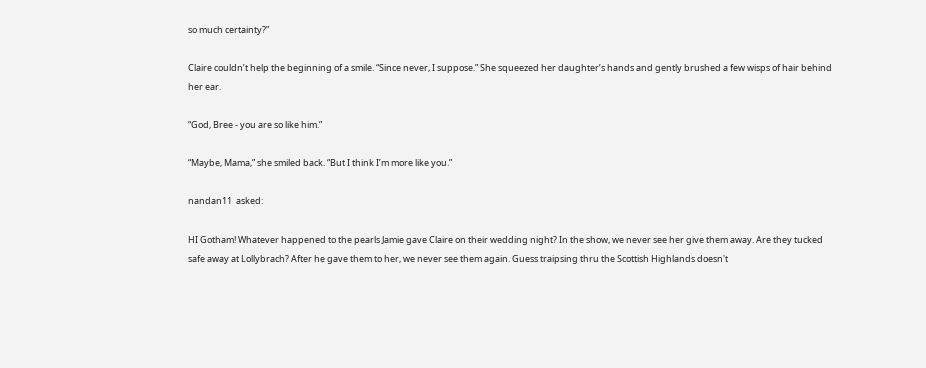so much certainty?”

Claire couldn’t help the beginning of a smile. “Since never, I suppose.” She squeezed her daughter’s hands and gently brushed a few wisps of hair behind her ear.

“God, Bree - you are so like him.”

“Maybe, Mama,” she smiled back. “But I think I’m more like you.”

nandan11  asked:

HI Gotham! Whatever happened to the pearls Jamie gave Claire on their wedding night? In the show, we never see her give them away. Are they tucked safe away at Lollybrach? After he gave them to her, we never see them again. Guess traipsing thru the Scottish Highlands doesn't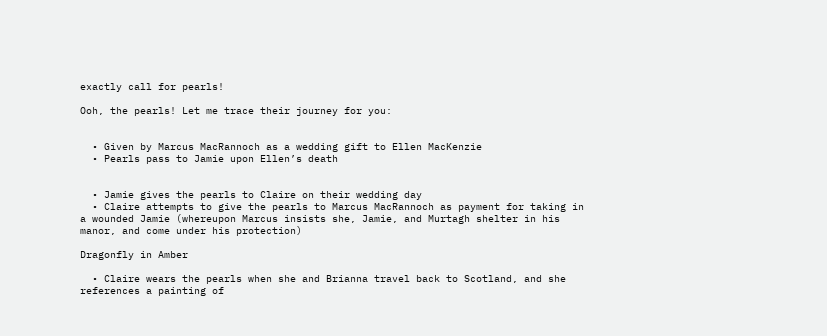exactly call for pearls!

Ooh, the pearls! Let me trace their journey for you:


  • Given by Marcus MacRannoch as a wedding gift to Ellen MacKenzie
  • Pearls pass to Jamie upon Ellen’s death


  • Jamie gives the pearls to Claire on their wedding day
  • Claire attempts to give the pearls to Marcus MacRannoch as payment for taking in a wounded Jamie (whereupon Marcus insists she, Jamie, and Murtagh shelter in his manor, and come under his protection)

Dragonfly in Amber

  • Claire wears the pearls when she and Brianna travel back to Scotland, and she references a painting of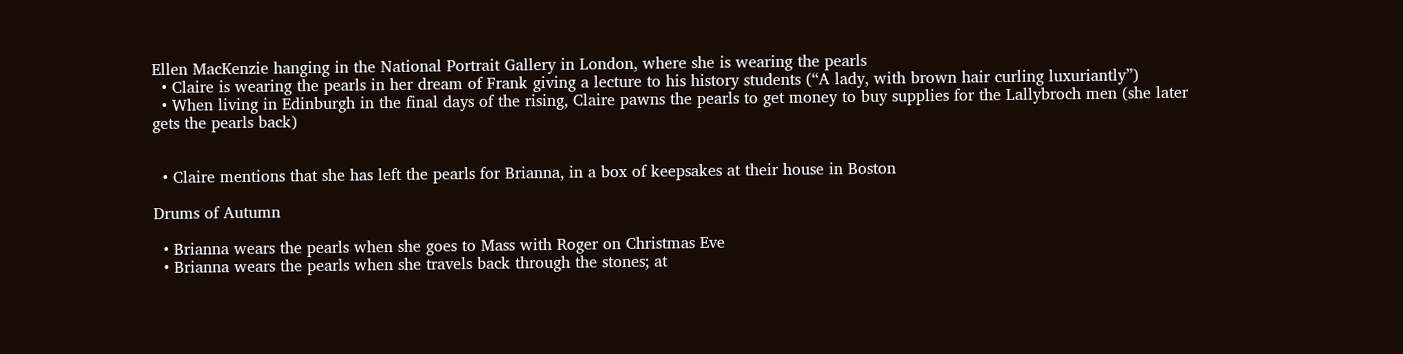Ellen MacKenzie hanging in the National Portrait Gallery in London, where she is wearing the pearls
  • Claire is wearing the pearls in her dream of Frank giving a lecture to his history students (“A lady, with brown hair curling luxuriantly”)
  • When living in Edinburgh in the final days of the rising, Claire pawns the pearls to get money to buy supplies for the Lallybroch men (she later gets the pearls back)


  • Claire mentions that she has left the pearls for Brianna, in a box of keepsakes at their house in Boston

Drums of Autumn

  • Brianna wears the pearls when she goes to Mass with Roger on Christmas Eve
  • Brianna wears the pearls when she travels back through the stones; at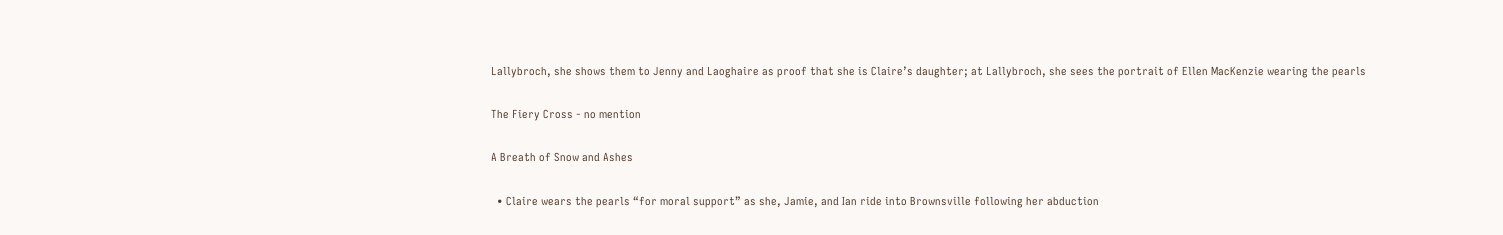Lallybroch, she shows them to Jenny and Laoghaire as proof that she is Claire’s daughter; at Lallybroch, she sees the portrait of Ellen MacKenzie wearing the pearls

The Fiery Cross - no mention

A Breath of Snow and Ashes

  • Claire wears the pearls “for moral support” as she, Jamie, and Ian ride into Brownsville following her abduction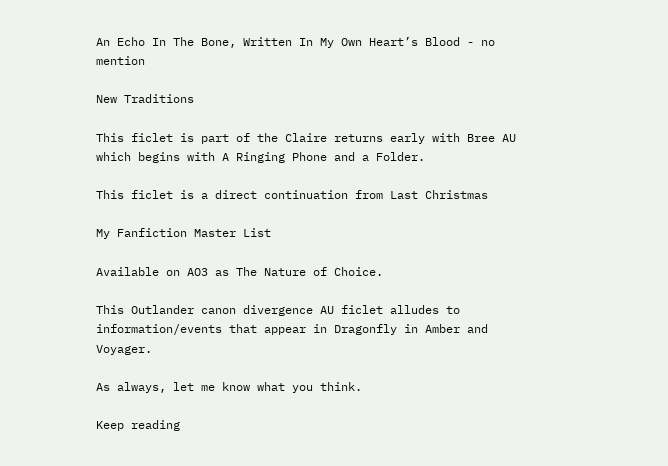An Echo In The Bone, Written In My Own Heart’s Blood - no mention

New Traditions

This ficlet is part of the Claire returns early with Bree AU which begins with A Ringing Phone and a Folder.

This ficlet is a direct continuation from Last Christmas

My Fanfiction Master List

Available on AO3 as The Nature of Choice.

This Outlander canon divergence AU ficlet alludes to information/events that appear in Dragonfly in Amber and Voyager.

As always, let me know what you think.

Keep reading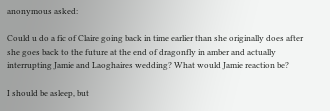anonymous asked:

Could u do a fic of Claire going back in time earlier than she originally does after she goes back to the future at the end of dragonfly in amber and actually interrupting Jamie and Laoghaires wedding? What would Jamie reaction be?

I should be asleep, but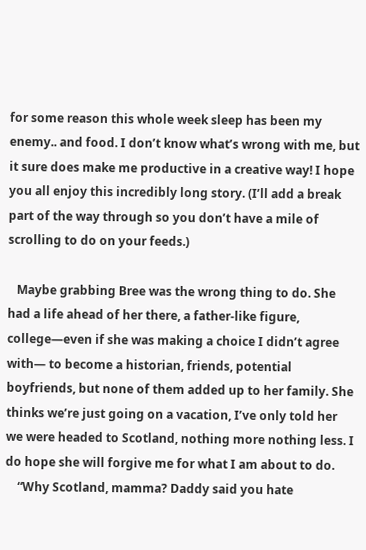for some reason this whole week sleep has been my enemy.. and food. I don’t know what’s wrong with me, but it sure does make me productive in a creative way! I hope you all enjoy this incredibly long story. (I’ll add a break part of the way through so you don’t have a mile of scrolling to do on your feeds.)

   Maybe grabbing Bree was the wrong thing to do. She had a life ahead of her there, a father-like figure, college—even if she was making a choice I didn’t agree with— to become a historian, friends, potential boyfriends, but none of them added up to her family. She thinks we’re just going on a vacation, I’ve only told her we were headed to Scotland, nothing more nothing less. I do hope she will forgive me for what I am about to do.
    “Why Scotland, mamma? Daddy said you hate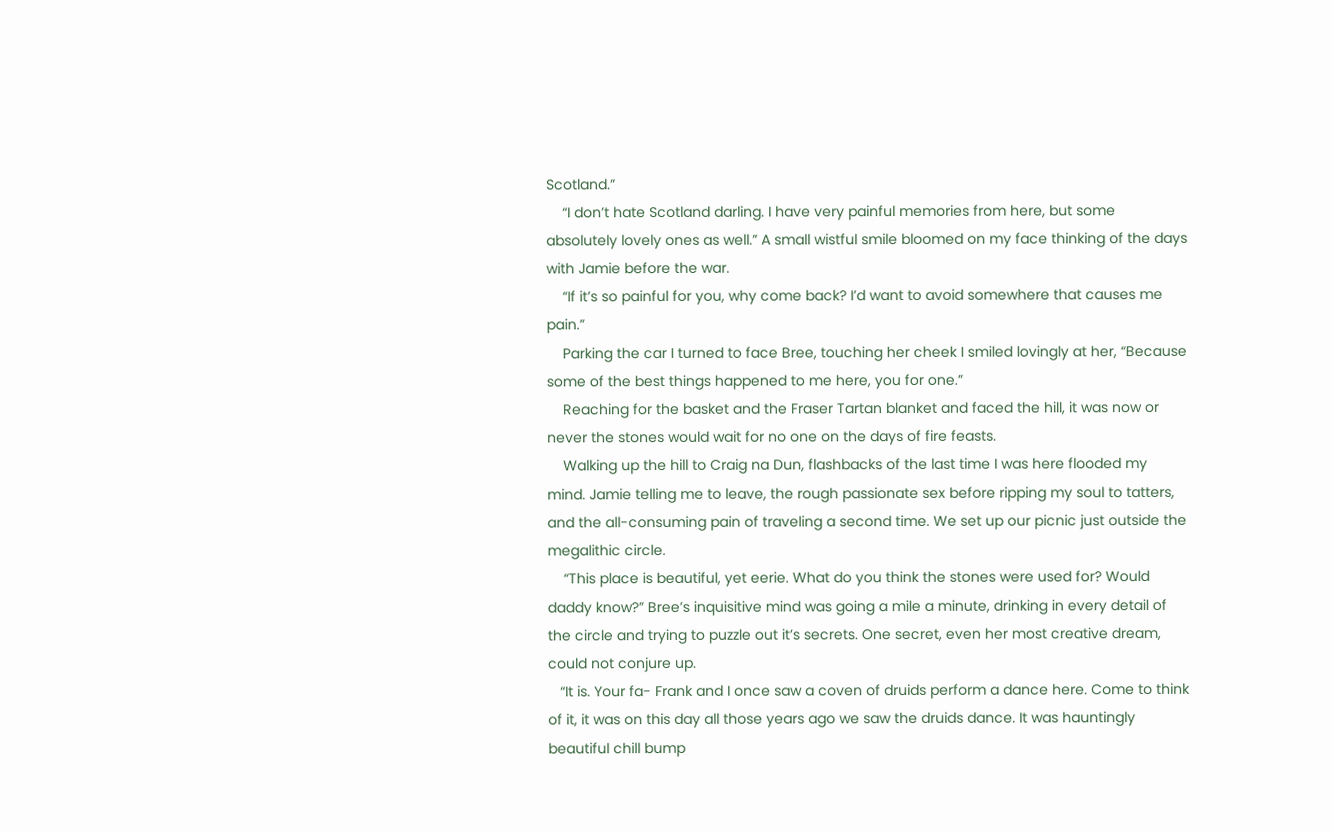Scotland.”
    “I don’t hate Scotland darling. I have very painful memories from here, but some absolutely lovely ones as well.” A small wistful smile bloomed on my face thinking of the days with Jamie before the war.
    “If it’s so painful for you, why come back? I’d want to avoid somewhere that causes me pain.”
    Parking the car I turned to face Bree, touching her cheek I smiled lovingly at her, “Because some of the best things happened to me here, you for one.”
    Reaching for the basket and the Fraser Tartan blanket and faced the hill, it was now or never the stones would wait for no one on the days of fire feasts.
    Walking up the hill to Craig na Dun, flashbacks of the last time I was here flooded my mind. Jamie telling me to leave, the rough passionate sex before ripping my soul to tatters, and the all-consuming pain of traveling a second time. We set up our picnic just outside the megalithic circle.
    “This place is beautiful, yet eerie. What do you think the stones were used for? Would daddy know?” Bree’s inquisitive mind was going a mile a minute, drinking in every detail of the circle and trying to puzzle out it’s secrets. One secret, even her most creative dream, could not conjure up.
   “It is. Your fa- Frank and I once saw a coven of druids perform a dance here. Come to think of it, it was on this day all those years ago we saw the druids dance. It was hauntingly beautiful chill bump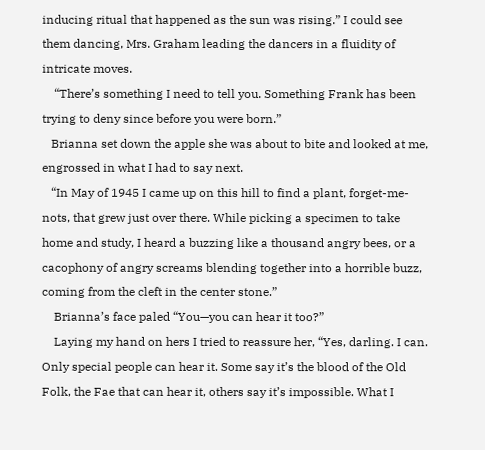inducing ritual that happened as the sun was rising.” I could see them dancing, Mrs. Graham leading the dancers in a fluidity of intricate moves.
    “There’s something I need to tell you. Something Frank has been trying to deny since before you were born.”
   Brianna set down the apple she was about to bite and looked at me, engrossed in what I had to say next.
   “In May of 1945 I came up on this hill to find a plant, forget-me-nots, that grew just over there. While picking a specimen to take home and study, I heard a buzzing like a thousand angry bees, or a cacophony of angry screams blending together into a horrible buzz, coming from the cleft in the center stone.”
    Brianna’s face paled “You—you can hear it too?”
    Laying my hand on hers I tried to reassure her, “Yes, darling. I can. Only special people can hear it. Some say it’s the blood of the Old Folk, the Fae that can hear it, others say it’s impossible. What I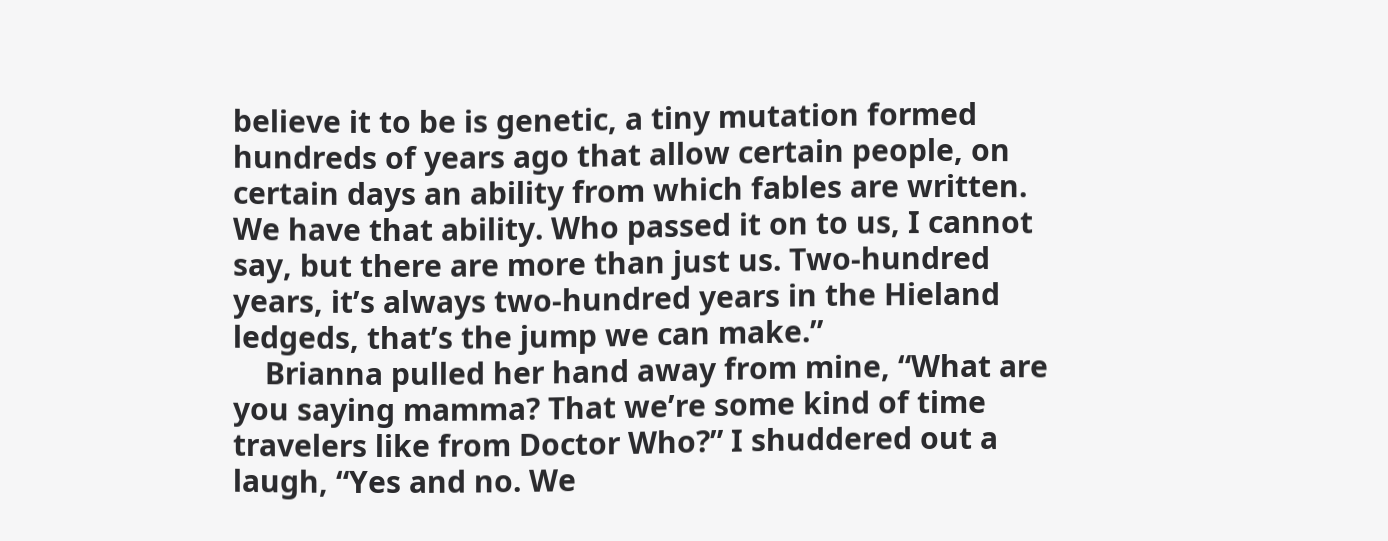believe it to be is genetic, a tiny mutation formed hundreds of years ago that allow certain people, on certain days an ability from which fables are written. We have that ability. Who passed it on to us, I cannot say, but there are more than just us. Two-hundred years, it’s always two-hundred years in the Hieland ledgeds, that’s the jump we can make.”
    Brianna pulled her hand away from mine, “What are you saying mamma? That we’re some kind of time travelers like from Doctor Who?” I shuddered out a laugh, “Yes and no. We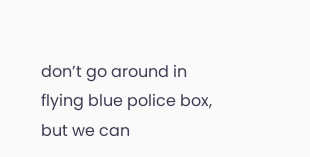don’t go around in flying blue police box, but we can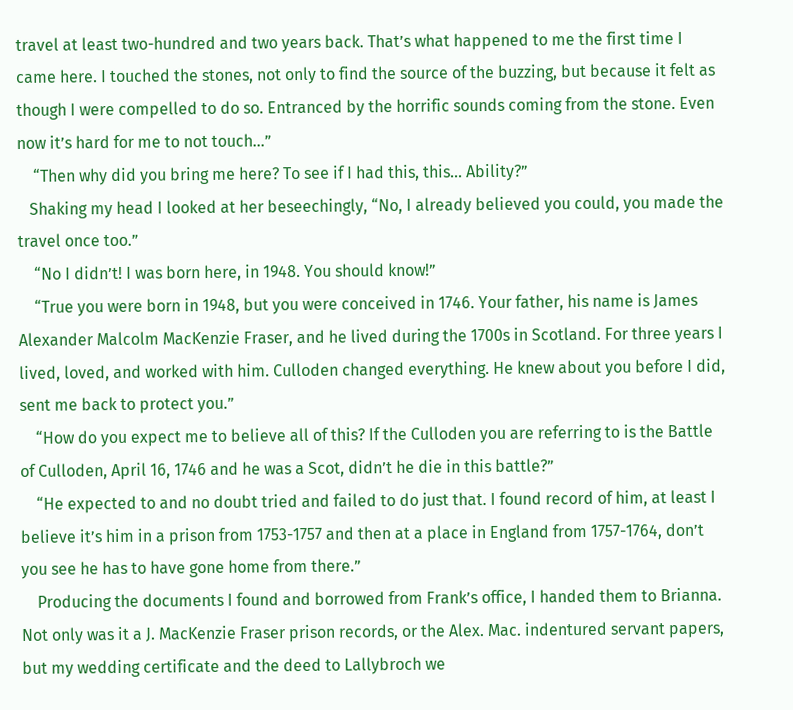travel at least two-hundred and two years back. That’s what happened to me the first time I came here. I touched the stones, not only to find the source of the buzzing, but because it felt as though I were compelled to do so. Entranced by the horrific sounds coming from the stone. Even now it’s hard for me to not touch…”
    “Then why did you bring me here? To see if I had this, this… Ability?”
   Shaking my head I looked at her beseechingly, “No, I already believed you could, you made the travel once too.”
    “No I didn’t! I was born here, in 1948. You should know!”
    “True you were born in 1948, but you were conceived in 1746. Your father, his name is James Alexander Malcolm MacKenzie Fraser, and he lived during the 1700s in Scotland. For three years I lived, loved, and worked with him. Culloden changed everything. He knew about you before I did, sent me back to protect you.”
    “How do you expect me to believe all of this? If the Culloden you are referring to is the Battle of Culloden, April 16, 1746 and he was a Scot, didn’t he die in this battle?”
    “He expected to and no doubt tried and failed to do just that. I found record of him, at least I believe it’s him in a prison from 1753-1757 and then at a place in England from 1757-1764, don’t you see he has to have gone home from there.”
    Producing the documents I found and borrowed from Frank’s office, I handed them to Brianna. Not only was it a J. MacKenzie Fraser prison records, or the Alex. Mac. indentured servant papers, but my wedding certificate and the deed to Lallybroch we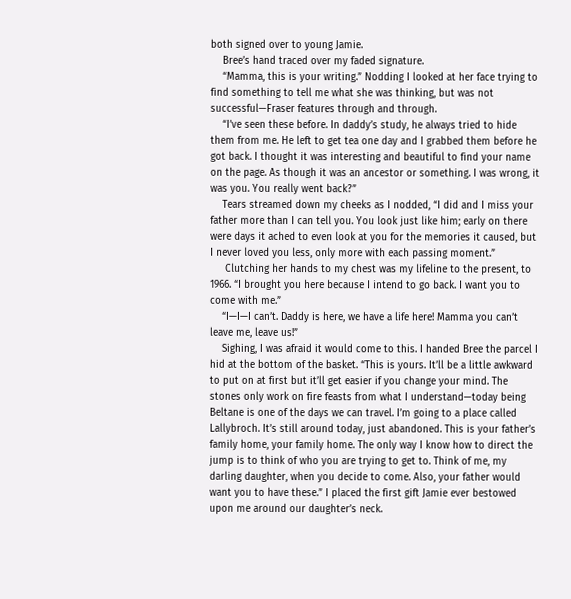both signed over to young Jamie.
    Bree’s hand traced over my faded signature.
    “Mamma, this is your writing.” Nodding I looked at her face trying to find something to tell me what she was thinking, but was not successful—Fraser features through and through.
    “I’ve seen these before. In daddy’s study, he always tried to hide them from me. He left to get tea one day and I grabbed them before he got back. I thought it was interesting and beautiful to find your name on the page. As though it was an ancestor or something. I was wrong, it was you. You really went back?”
    Tears streamed down my cheeks as I nodded, “I did and I miss your father more than I can tell you. You look just like him; early on there were days it ached to even look at you for the memories it caused, but I never loved you less, only more with each passing moment.”
     Clutching her hands to my chest was my lifeline to the present, to 1966. “I brought you here because I intend to go back. I want you to come with me.”
    “I—I—I can’t. Daddy is here, we have a life here! Mamma you can’t leave me, leave us!”
    Sighing, I was afraid it would come to this. I handed Bree the parcel I hid at the bottom of the basket. “This is yours. It’ll be a little awkward to put on at first but it’ll get easier if you change your mind. The stones only work on fire feasts from what I understand—today being Beltane is one of the days we can travel. I’m going to a place called Lallybroch. It’s still around today, just abandoned. This is your father’s family home, your family home. The only way I know how to direct the jump is to think of who you are trying to get to. Think of me, my darling daughter, when you decide to come. Also, your father would want you to have these.” I placed the first gift Jamie ever bestowed upon me around our daughter’s neck.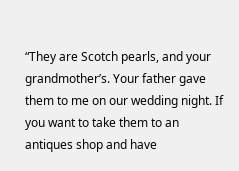“They are Scotch pearls, and your grandmother’s. Your father gave them to me on our wedding night. If you want to take them to an antiques shop and have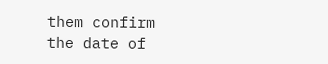them confirm the date of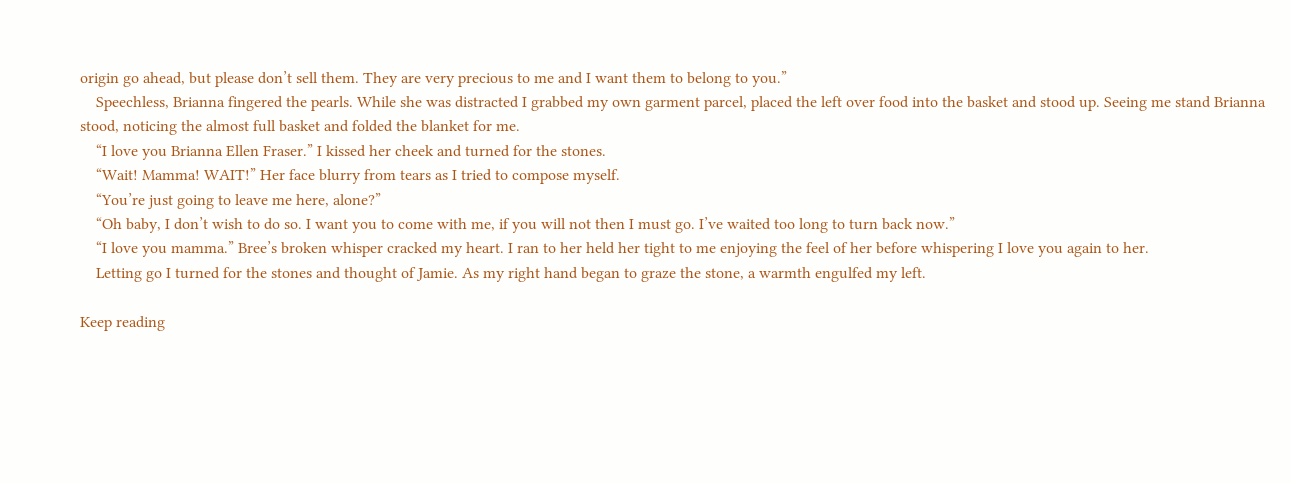origin go ahead, but please don’t sell them. They are very precious to me and I want them to belong to you.”
    Speechless, Brianna fingered the pearls. While she was distracted I grabbed my own garment parcel, placed the left over food into the basket and stood up. Seeing me stand Brianna stood, noticing the almost full basket and folded the blanket for me.
    “I love you Brianna Ellen Fraser.” I kissed her cheek and turned for the stones.
    “Wait! Mamma! WAIT!” Her face blurry from tears as I tried to compose myself.
    “You’re just going to leave me here, alone?”
    “Oh baby, I don’t wish to do so. I want you to come with me, if you will not then I must go. I’ve waited too long to turn back now.”
    “I love you mamma.” Bree’s broken whisper cracked my heart. I ran to her held her tight to me enjoying the feel of her before whispering I love you again to her.
    Letting go I turned for the stones and thought of Jamie. As my right hand began to graze the stone, a warmth engulfed my left.

Keep reading